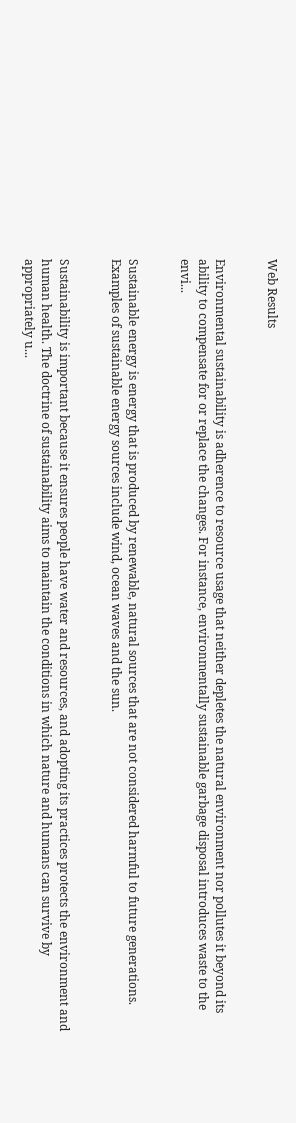Web Results


Environmental sustainability is adherence to resource usage that neither depletes the natural environment nor pollutes it beyond its ability to compensate for or replace the changes. For instance, environmentally sustainable garbage disposal introduces waste to the envi...


Sustainable energy is energy that is produced by renewable, natural sources that are not considered harmful to future generations. Examples of sustainable energy sources include wind, ocean waves and the sun.


Sustainability is important because it ensures people have water and resources, and adopting its practices protects the environment and human health. The doctrine of sustainability aims to maintain the conditions in which nature and humans can survive by appropriately u...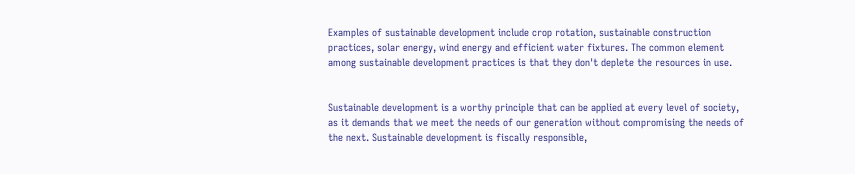Examples of sustainable development include crop rotation, sustainable construction practices, solar energy, wind energy and efficient water fixtures. The common element among sustainable development practices is that they don't deplete the resources in use.


Sustainable development is a worthy principle that can be applied at every level of society, as it demands that we meet the needs of our generation without compromising the needs of the next. Sustainable development is fiscally responsible,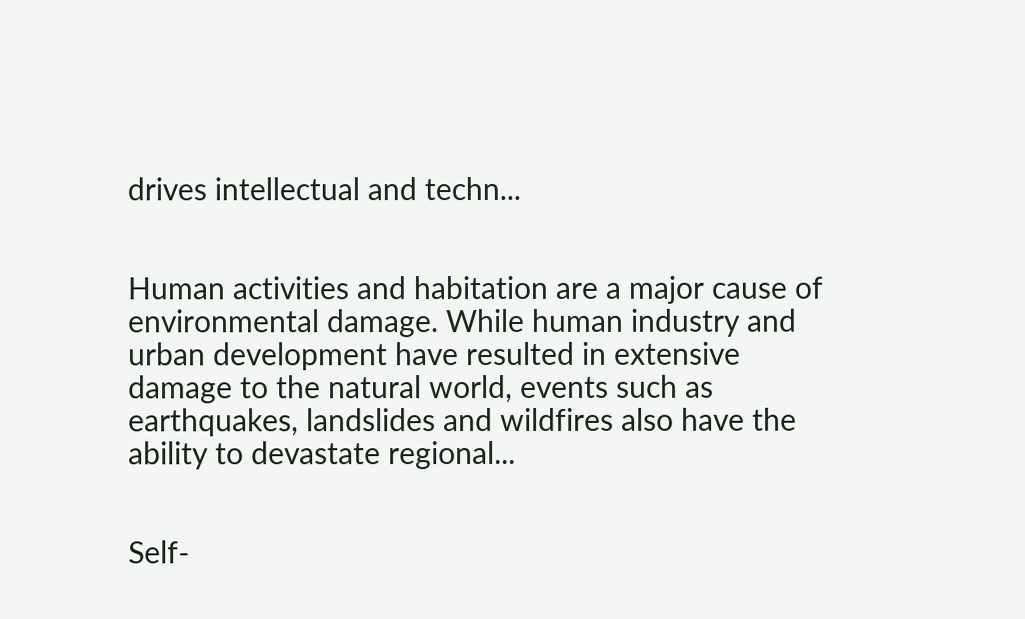drives intellectual and techn...


Human activities and habitation are a major cause of environmental damage. While human industry and urban development have resulted in extensive damage to the natural world, events such as earthquakes, landslides and wildfires also have the ability to devastate regional...


Self-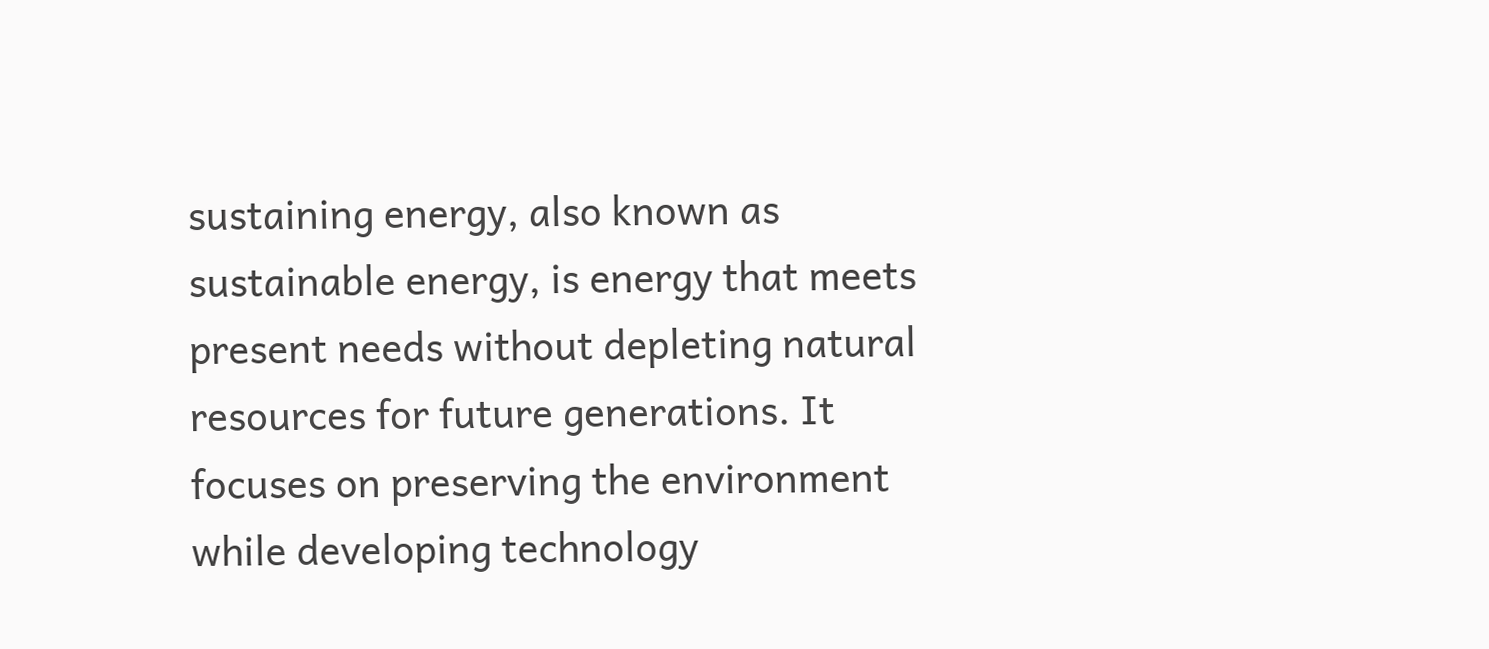sustaining energy, also known as sustainable energy, is energy that meets present needs without depleting natural resources for future generations. It focuses on preserving the environment while developing technology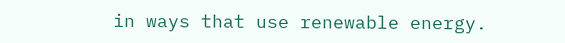in ways that use renewable energy.